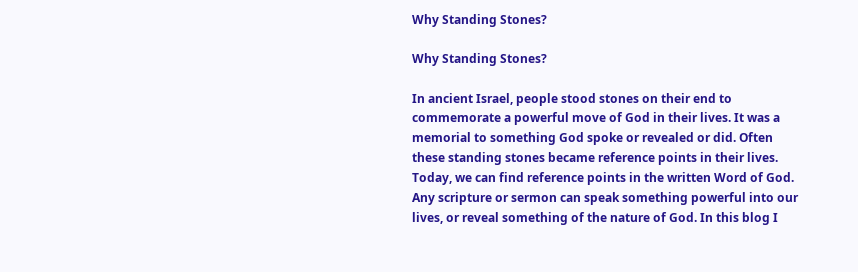Why Standing Stones?

Why Standing Stones?

In ancient Israel, people stood stones on their end to commemorate a powerful move of God in their lives. It was a memorial to something God spoke or revealed or did. Often these standing stones became reference points in their lives. Today, we can find reference points in the written Word of God. Any scripture or sermon can speak something powerful into our lives, or reveal something of the nature of God. In this blog I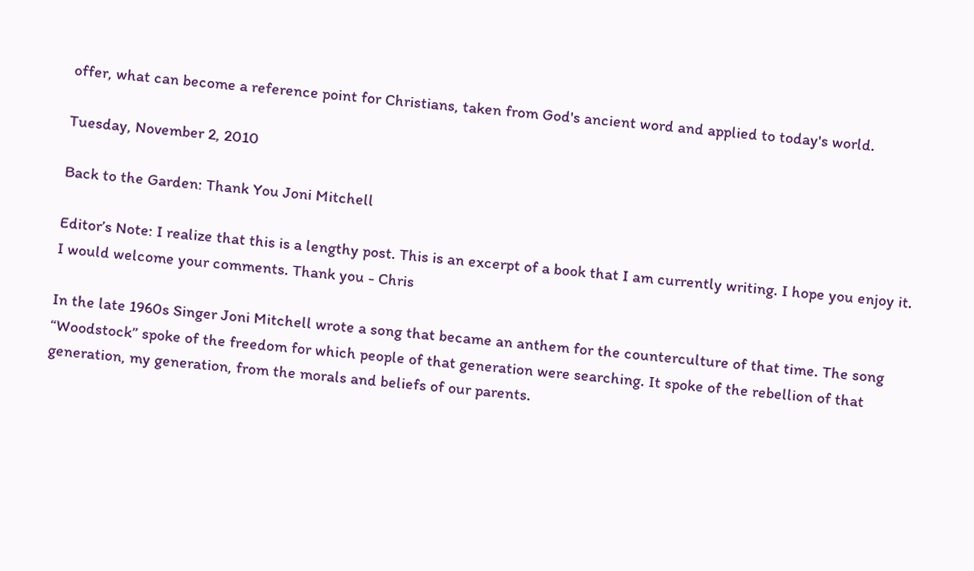offer, what can become a reference point for Christians, taken from God's ancient word and applied to today's world.

Tuesday, November 2, 2010

Back to the Garden: Thank You Joni Mitchell

Editor’s Note: I realize that this is a lengthy post. This is an excerpt of a book that I am currently writing. I hope you enjoy it. I would welcome your comments. Thank you - Chris

In the late 1960s Singer Joni Mitchell wrote a song that became an anthem for the counterculture of that time. The song “Woodstock” spoke of the freedom for which people of that generation were searching. It spoke of the rebellion of that generation, my generation, from the morals and beliefs of our parents.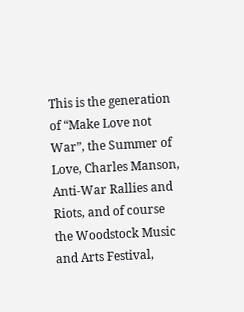This is the generation of “Make Love not War”, the Summer of Love, Charles Manson, Anti-War Rallies and Riots, and of course the Woodstock Music and Arts Festival,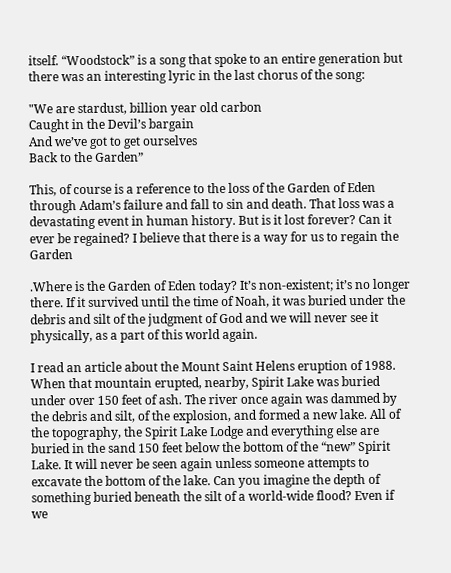itself. “Woodstock” is a song that spoke to an entire generation but there was an interesting lyric in the last chorus of the song:

"We are stardust, billion year old carbon
Caught in the Devil’s bargain
And we’ve got to get ourselves
Back to the Garden”

This, of course is a reference to the loss of the Garden of Eden through Adam’s failure and fall to sin and death. That loss was a devastating event in human history. But is it lost forever? Can it ever be regained? I believe that there is a way for us to regain the Garden

.Where is the Garden of Eden today? It’s non-existent; it’s no longer there. If it survived until the time of Noah, it was buried under the debris and silt of the judgment of God and we will never see it physically, as a part of this world again.

I read an article about the Mount Saint Helens eruption of 1988. When that mountain erupted, nearby, Spirit Lake was buried under over 150 feet of ash. The river once again was dammed by the debris and silt, of the explosion, and formed a new lake. All of the topography, the Spirit Lake Lodge and everything else are buried in the sand 150 feet below the bottom of the “new” Spirit Lake. It will never be seen again unless someone attempts to excavate the bottom of the lake. Can you imagine the depth of something buried beneath the silt of a world-wide flood? Even if we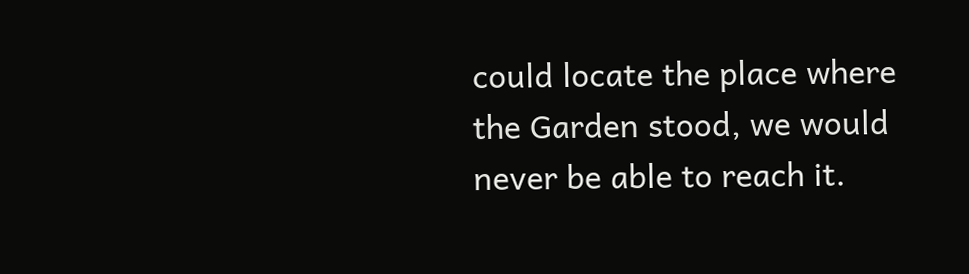could locate the place where the Garden stood, we would never be able to reach it.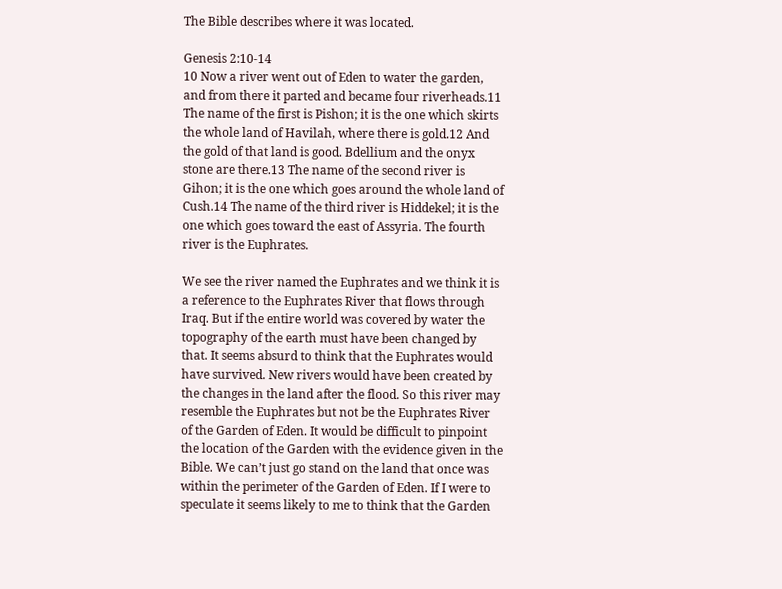The Bible describes where it was located.

Genesis 2:10-14
10 Now a river went out of Eden to water the garden, and from there it parted and became four riverheads.11 The name of the first is Pishon; it is the one which skirts the whole land of Havilah, where there is gold.12 And the gold of that land is good. Bdellium and the onyx stone are there.13 The name of the second river is Gihon; it is the one which goes around the whole land of Cush.14 The name of the third river is Hiddekel; it is the one which goes toward the east of Assyria. The fourth river is the Euphrates.

We see the river named the Euphrates and we think it is a reference to the Euphrates River that flows through Iraq. But if the entire world was covered by water the topography of the earth must have been changed by that. It seems absurd to think that the Euphrates would have survived. New rivers would have been created by the changes in the land after the flood. So this river may resemble the Euphrates but not be the Euphrates River of the Garden of Eden. It would be difficult to pinpoint the location of the Garden with the evidence given in the Bible. We can’t just go stand on the land that once was within the perimeter of the Garden of Eden. If I were to speculate it seems likely to me to think that the Garden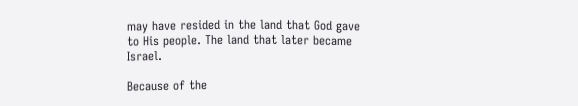may have resided in the land that God gave to His people. The land that later became Israel.

Because of the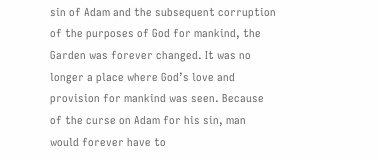sin of Adam and the subsequent corruption of the purposes of God for mankind, the Garden was forever changed. It was no longer a place where God’s love and provision for mankind was seen. Because of the curse on Adam for his sin, man would forever have to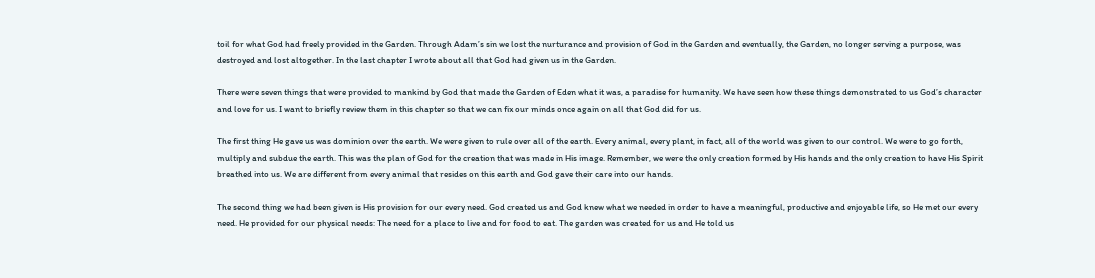toil for what God had freely provided in the Garden. Through Adam’s sin we lost the nurturance and provision of God in the Garden and eventually, the Garden, no longer serving a purpose, was destroyed and lost altogether. In the last chapter I wrote about all that God had given us in the Garden.

There were seven things that were provided to mankind by God that made the Garden of Eden what it was, a paradise for humanity. We have seen how these things demonstrated to us God’s character and love for us. I want to briefly review them in this chapter so that we can fix our minds once again on all that God did for us.

The first thing He gave us was dominion over the earth. We were given to rule over all of the earth. Every animal, every plant, in fact, all of the world was given to our control. We were to go forth, multiply and subdue the earth. This was the plan of God for the creation that was made in His image. Remember, we were the only creation formed by His hands and the only creation to have His Spirit breathed into us. We are different from every animal that resides on this earth and God gave their care into our hands.

The second thing we had been given is His provision for our every need. God created us and God knew what we needed in order to have a meaningful, productive and enjoyable life, so He met our every need. He provided for our physical needs: The need for a place to live and for food to eat. The garden was created for us and He told us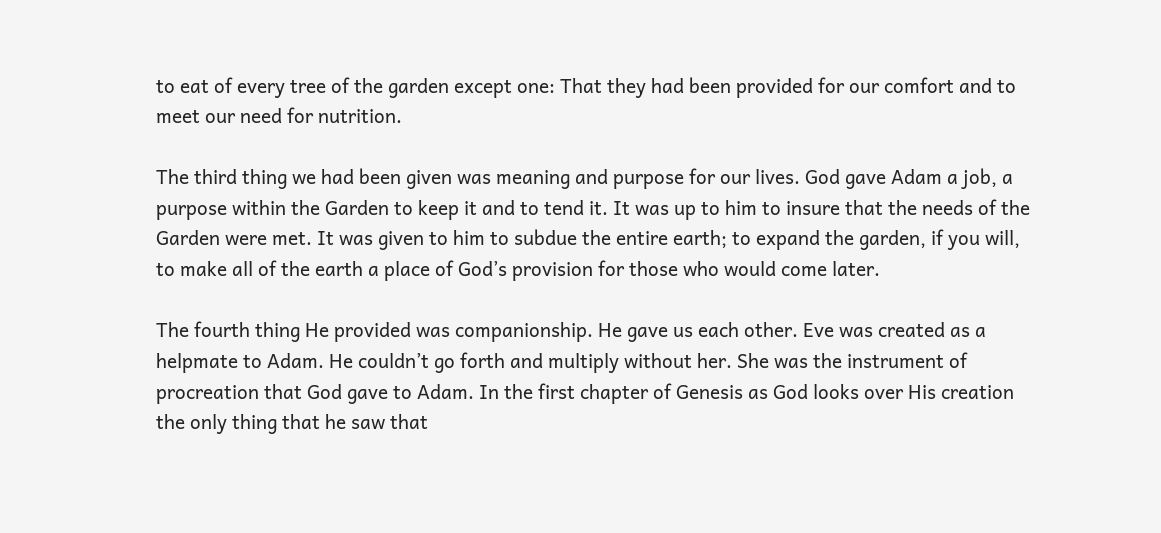to eat of every tree of the garden except one: That they had been provided for our comfort and to meet our need for nutrition.

The third thing we had been given was meaning and purpose for our lives. God gave Adam a job, a purpose within the Garden to keep it and to tend it. It was up to him to insure that the needs of the Garden were met. It was given to him to subdue the entire earth; to expand the garden, if you will, to make all of the earth a place of God’s provision for those who would come later.

The fourth thing He provided was companionship. He gave us each other. Eve was created as a helpmate to Adam. He couldn’t go forth and multiply without her. She was the instrument of procreation that God gave to Adam. In the first chapter of Genesis as God looks over His creation the only thing that he saw that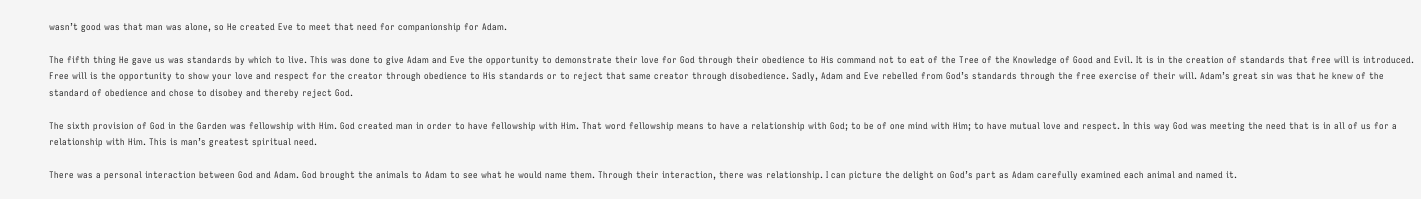wasn’t good was that man was alone, so He created Eve to meet that need for companionship for Adam.

The fifth thing He gave us was standards by which to live. This was done to give Adam and Eve the opportunity to demonstrate their love for God through their obedience to His command not to eat of the Tree of the Knowledge of Good and Evil. It is in the creation of standards that free will is introduced. Free will is the opportunity to show your love and respect for the creator through obedience to His standards or to reject that same creator through disobedience. Sadly, Adam and Eve rebelled from God’s standards through the free exercise of their will. Adam’s great sin was that he knew of the standard of obedience and chose to disobey and thereby reject God.

The sixth provision of God in the Garden was fellowship with Him. God created man in order to have fellowship with Him. That word fellowship means to have a relationship with God; to be of one mind with Him; to have mutual love and respect. In this way God was meeting the need that is in all of us for a relationship with Him. This is man’s greatest spiritual need.

There was a personal interaction between God and Adam. God brought the animals to Adam to see what he would name them. Through their interaction, there was relationship. I can picture the delight on God’s part as Adam carefully examined each animal and named it.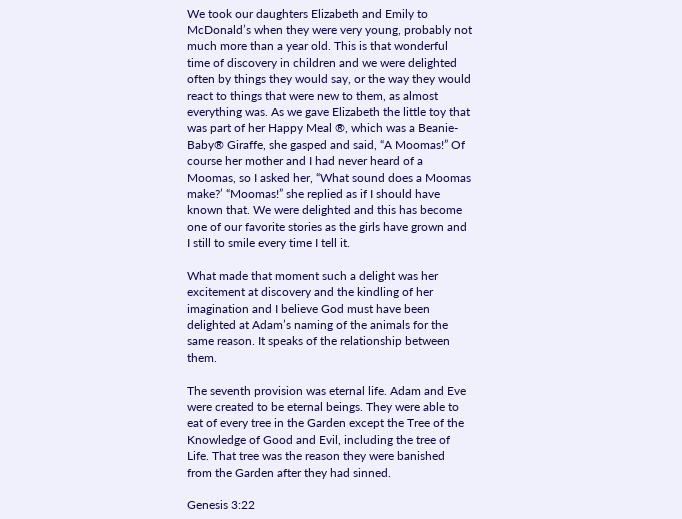We took our daughters Elizabeth and Emily to McDonald’s when they were very young, probably not much more than a year old. This is that wonderful time of discovery in children and we were delighted often by things they would say, or the way they would react to things that were new to them, as almost everything was. As we gave Elizabeth the little toy that was part of her Happy Meal ®, which was a Beanie-Baby® Giraffe, she gasped and said, “A Moomas!” Of course her mother and I had never heard of a Moomas, so I asked her, “What sound does a Moomas make?’ “Moomas!” she replied as if I should have known that. We were delighted and this has become one of our favorite stories as the girls have grown and I still to smile every time I tell it.

What made that moment such a delight was her excitement at discovery and the kindling of her imagination and I believe God must have been delighted at Adam’s naming of the animals for the same reason. It speaks of the relationship between them.

The seventh provision was eternal life. Adam and Eve were created to be eternal beings. They were able to eat of every tree in the Garden except the Tree of the Knowledge of Good and Evil, including the tree of Life. That tree was the reason they were banished from the Garden after they had sinned.

Genesis 3:22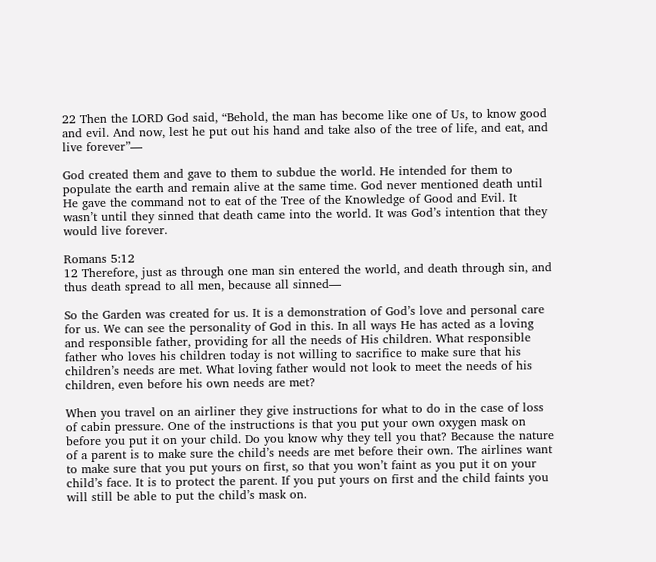22 Then the LORD God said, “Behold, the man has become like one of Us, to know good and evil. And now, lest he put out his hand and take also of the tree of life, and eat, and live forever”—

God created them and gave to them to subdue the world. He intended for them to populate the earth and remain alive at the same time. God never mentioned death until He gave the command not to eat of the Tree of the Knowledge of Good and Evil. It wasn’t until they sinned that death came into the world. It was God’s intention that they would live forever.

Romans 5:12
12 Therefore, just as through one man sin entered the world, and death through sin, and thus death spread to all men, because all sinned—

So the Garden was created for us. It is a demonstration of God’s love and personal care for us. We can see the personality of God in this. In all ways He has acted as a loving and responsible father, providing for all the needs of His children. What responsible father who loves his children today is not willing to sacrifice to make sure that his children’s needs are met. What loving father would not look to meet the needs of his children, even before his own needs are met?

When you travel on an airliner they give instructions for what to do in the case of loss of cabin pressure. One of the instructions is that you put your own oxygen mask on before you put it on your child. Do you know why they tell you that? Because the nature of a parent is to make sure the child’s needs are met before their own. The airlines want to make sure that you put yours on first, so that you won’t faint as you put it on your child’s face. It is to protect the parent. If you put yours on first and the child faints you will still be able to put the child’s mask on.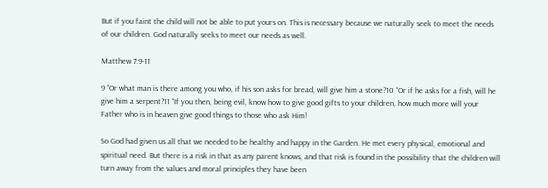But if you faint the child will not be able to put yours on. This is necessary because we naturally seek to meet the needs of our children. God naturally seeks to meet our needs as well.

Matthew 7:9-11

9 “Or what man is there among you who, if his son asks for bread, will give him a stone?10 “Or if he asks for a fish, will he give him a serpent?11 “If you then, being evil, know how to give good gifts to your children, how much more will your Father who is in heaven give good things to those who ask Him!

So God had given us all that we needed to be healthy and happy in the Garden. He met every physical, emotional and spiritual need. But there is a risk in that as any parent knows, and that risk is found in the possibility that the children will turn away from the values and moral principles they have been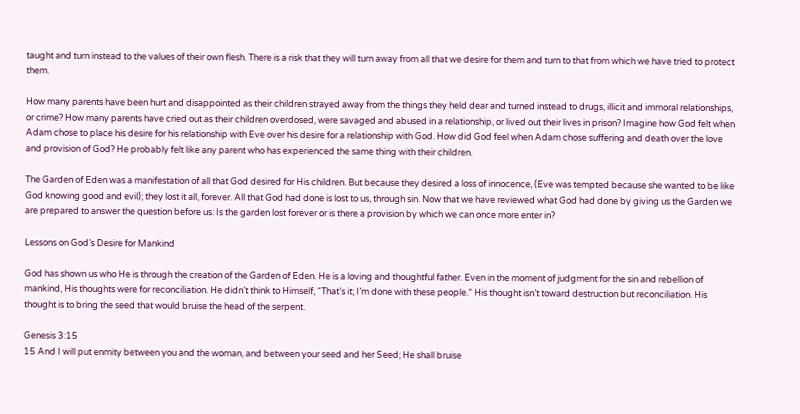taught and turn instead to the values of their own flesh. There is a risk that they will turn away from all that we desire for them and turn to that from which we have tried to protect them.

How many parents have been hurt and disappointed as their children strayed away from the things they held dear and turned instead to drugs, illicit and immoral relationships, or crime? How many parents have cried out as their children overdosed, were savaged and abused in a relationship, or lived out their lives in prison? Imagine how God felt when Adam chose to place his desire for his relationship with Eve over his desire for a relationship with God. How did God feel when Adam chose suffering and death over the love and provision of God? He probably felt like any parent who has experienced the same thing with their children.

The Garden of Eden was a manifestation of all that God desired for His children. But because they desired a loss of innocence, (Eve was tempted because she wanted to be like God knowing good and evil); they lost it all, forever. All that God had done is lost to us, through sin. Now that we have reviewed what God had done by giving us the Garden we are prepared to answer the question before us: Is the garden lost forever or is there a provision by which we can once more enter in?

Lessons on God’s Desire for Mankind

God has shown us who He is through the creation of the Garden of Eden. He is a loving and thoughtful father. Even in the moment of judgment for the sin and rebellion of mankind, His thoughts were for reconciliation. He didn’t think to Himself, “That’s it; I’m done with these people.” His thought isn’t toward destruction but reconciliation. His thought is to bring the seed that would bruise the head of the serpent.

Genesis 3:15
15 And I will put enmity between you and the woman, and between your seed and her Seed; He shall bruise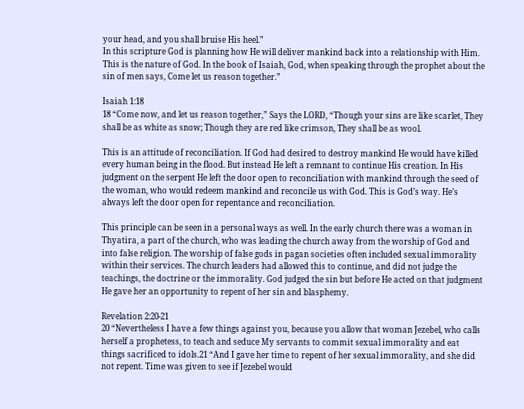your head, and you shall bruise His heel.”
In this scripture God is planning how He will deliver mankind back into a relationship with Him. This is the nature of God. In the book of Isaiah, God, when speaking through the prophet about the sin of men says, Come let us reason together.”

Isaiah 1:18
18 “Come now, and let us reason together,” Says the LORD, “Though your sins are like scarlet, They shall be as white as snow; Though they are red like crimson, They shall be as wool.

This is an attitude of reconciliation. If God had desired to destroy mankind He would have killed every human being in the flood. But instead He left a remnant to continue His creation. In His judgment on the serpent He left the door open to reconciliation with mankind through the seed of the woman, who would redeem mankind and reconcile us with God. This is God’s way. He’s always left the door open for repentance and reconciliation.

This principle can be seen in a personal ways as well. In the early church there was a woman in Thyatira, a part of the church, who was leading the church away from the worship of God and into false religion. The worship of false gods in pagan societies often included sexual immorality within their services. The church leaders had allowed this to continue, and did not judge the teachings, the doctrine or the immorality. God judged the sin but before He acted on that judgment He gave her an opportunity to repent of her sin and blasphemy.

Revelation 2:20-21
20 “Nevertheless I have a few things against you, because you allow that woman Jezebel, who calls herself a prophetess, to teach and seduce My servants to commit sexual immorality and eat things sacrificed to idols.21 “And I gave her time to repent of her sexual immorality, and she did not repent. Time was given to see if Jezebel would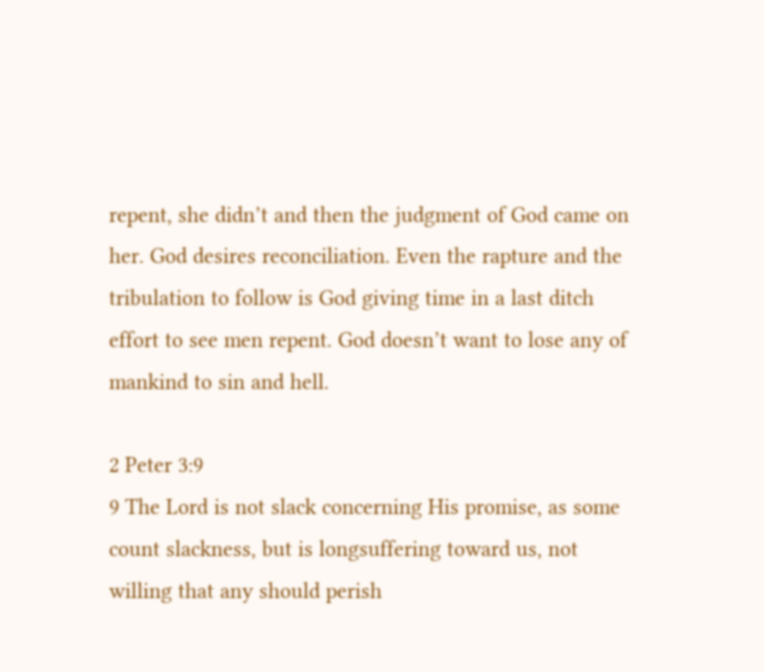repent, she didn’t and then the judgment of God came on her. God desires reconciliation. Even the rapture and the tribulation to follow is God giving time in a last ditch effort to see men repent. God doesn’t want to lose any of mankind to sin and hell.

2 Peter 3:9
9 The Lord is not slack concerning His promise, as some count slackness, but is longsuffering toward us, not willing that any should perish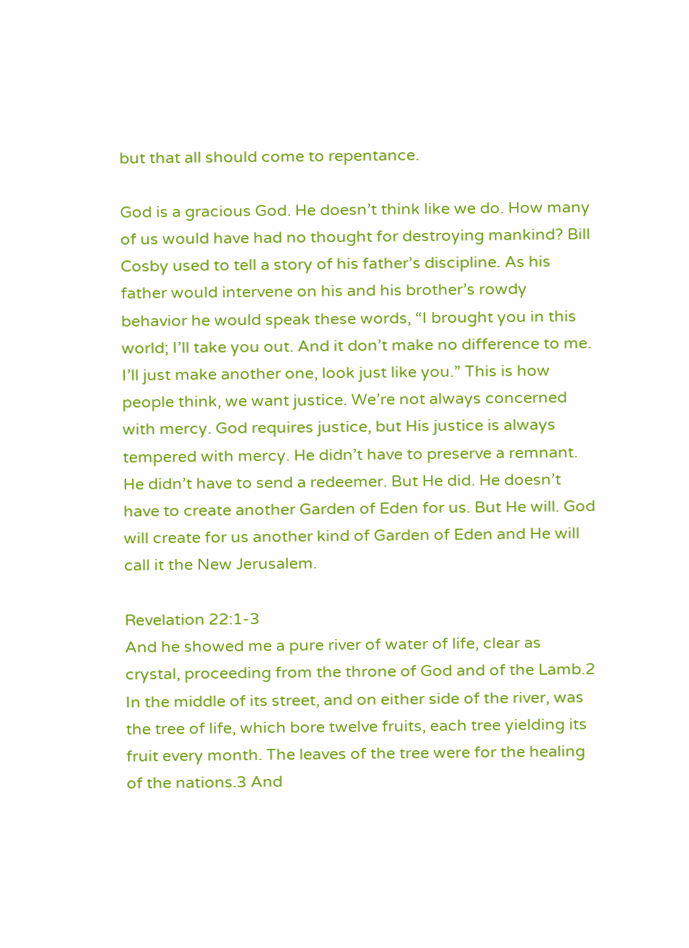but that all should come to repentance.

God is a gracious God. He doesn’t think like we do. How many of us would have had no thought for destroying mankind? Bill Cosby used to tell a story of his father’s discipline. As his father would intervene on his and his brother’s rowdy behavior he would speak these words, “I brought you in this world; I’ll take you out. And it don’t make no difference to me. I’ll just make another one, look just like you.” This is how people think, we want justice. We’re not always concerned with mercy. God requires justice, but His justice is always tempered with mercy. He didn’t have to preserve a remnant. He didn’t have to send a redeemer. But He did. He doesn’t have to create another Garden of Eden for us. But He will. God will create for us another kind of Garden of Eden and He will call it the New Jerusalem.

Revelation 22:1-3
And he showed me a pure river of water of life, clear as crystal, proceeding from the throne of God and of the Lamb.2 In the middle of its street, and on either side of the river, was the tree of life, which bore twelve fruits, each tree yielding its fruit every month. The leaves of the tree were for the healing of the nations.3 And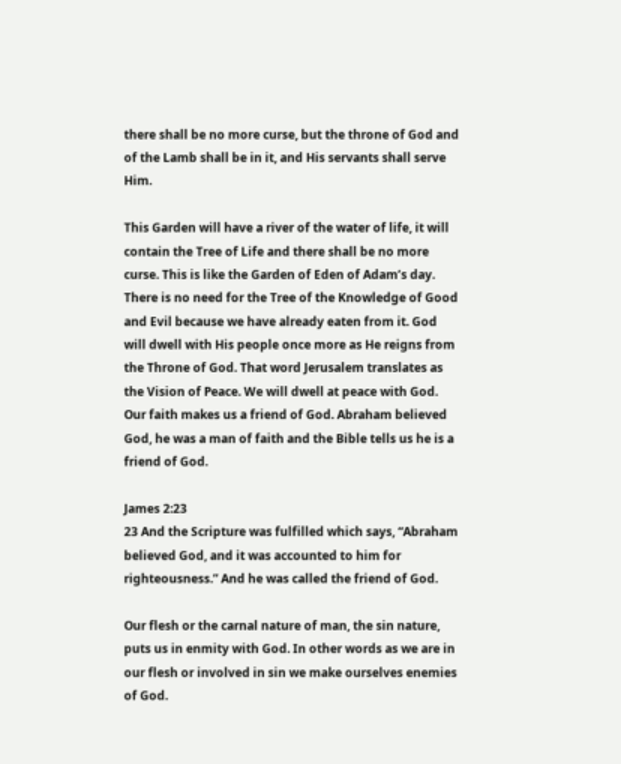there shall be no more curse, but the throne of God and of the Lamb shall be in it, and His servants shall serve Him.

This Garden will have a river of the water of life, it will contain the Tree of Life and there shall be no more curse. This is like the Garden of Eden of Adam’s day. There is no need for the Tree of the Knowledge of Good and Evil because we have already eaten from it. God will dwell with His people once more as He reigns from the Throne of God. That word Jerusalem translates as the Vision of Peace. We will dwell at peace with God. Our faith makes us a friend of God. Abraham believed God, he was a man of faith and the Bible tells us he is a friend of God.

James 2:23
23 And the Scripture was fulfilled which says, “Abraham believed God, and it was accounted to him for righteousness.” And he was called the friend of God.

Our flesh or the carnal nature of man, the sin nature, puts us in enmity with God. In other words as we are in our flesh or involved in sin we make ourselves enemies of God.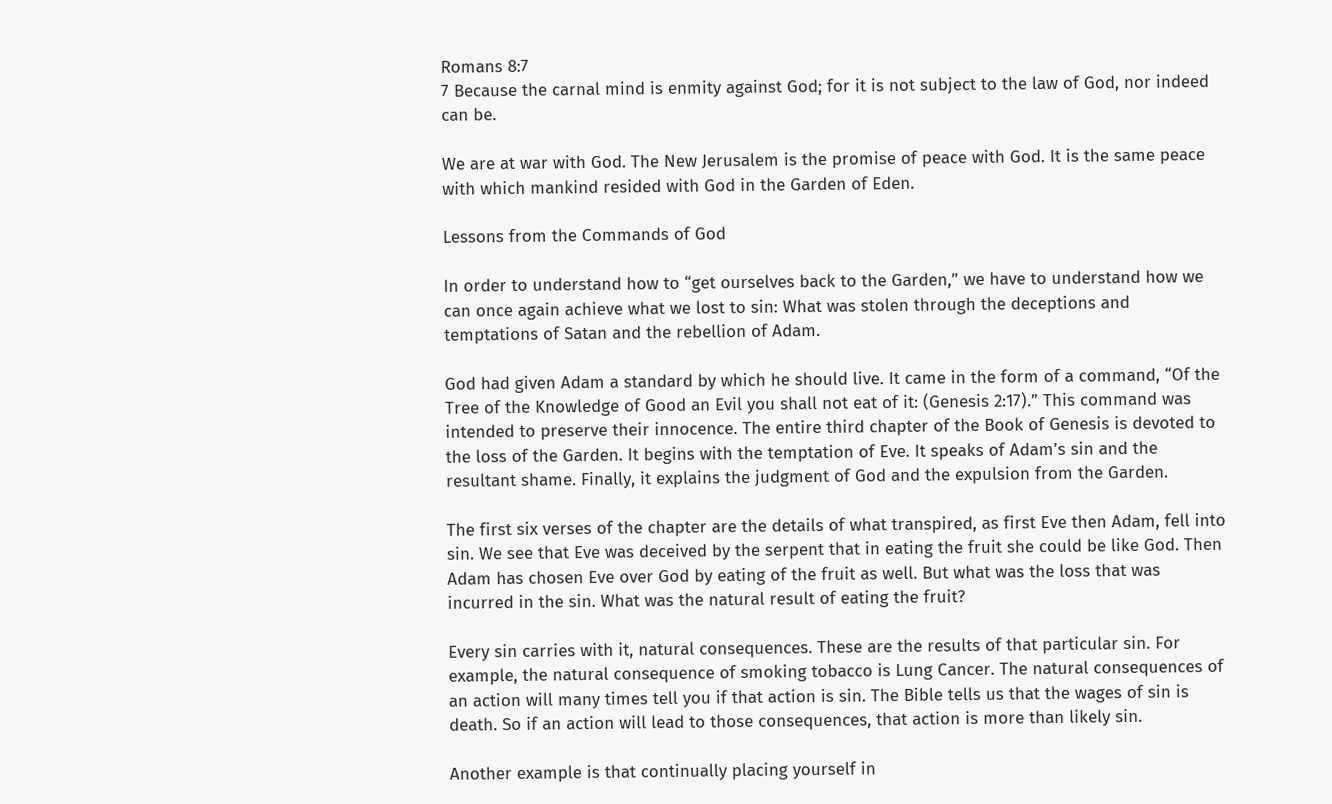Romans 8:7
7 Because the carnal mind is enmity against God; for it is not subject to the law of God, nor indeed can be.

We are at war with God. The New Jerusalem is the promise of peace with God. It is the same peace with which mankind resided with God in the Garden of Eden.

Lessons from the Commands of God

In order to understand how to “get ourselves back to the Garden,” we have to understand how we can once again achieve what we lost to sin: What was stolen through the deceptions and temptations of Satan and the rebellion of Adam.

God had given Adam a standard by which he should live. It came in the form of a command, “Of the Tree of the Knowledge of Good an Evil you shall not eat of it: (Genesis 2:17).” This command was intended to preserve their innocence. The entire third chapter of the Book of Genesis is devoted to the loss of the Garden. It begins with the temptation of Eve. It speaks of Adam’s sin and the resultant shame. Finally, it explains the judgment of God and the expulsion from the Garden.

The first six verses of the chapter are the details of what transpired, as first Eve then Adam, fell into sin. We see that Eve was deceived by the serpent that in eating the fruit she could be like God. Then Adam has chosen Eve over God by eating of the fruit as well. But what was the loss that was incurred in the sin. What was the natural result of eating the fruit?

Every sin carries with it, natural consequences. These are the results of that particular sin. For example, the natural consequence of smoking tobacco is Lung Cancer. The natural consequences of an action will many times tell you if that action is sin. The Bible tells us that the wages of sin is death. So if an action will lead to those consequences, that action is more than likely sin.

Another example is that continually placing yourself in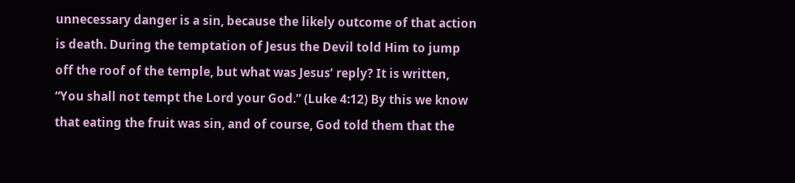unnecessary danger is a sin, because the likely outcome of that action is death. During the temptation of Jesus the Devil told Him to jump off the roof of the temple, but what was Jesus’ reply? It is written, “You shall not tempt the Lord your God.” (Luke 4:12) By this we know that eating the fruit was sin, and of course, God told them that the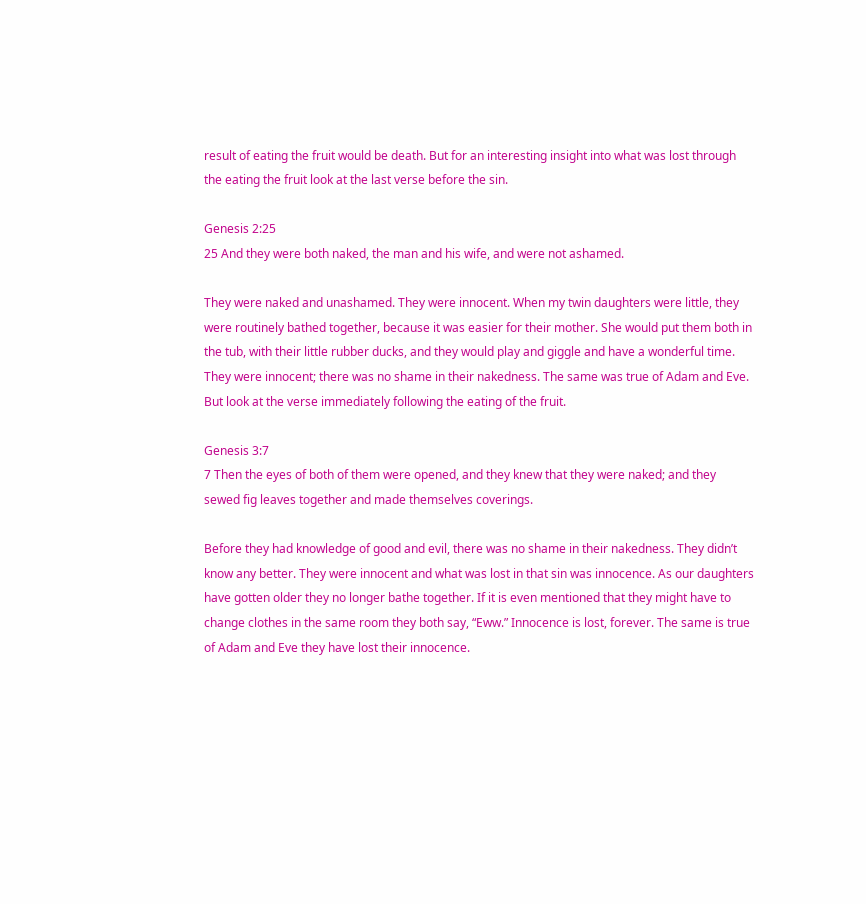result of eating the fruit would be death. But for an interesting insight into what was lost through the eating the fruit look at the last verse before the sin.

Genesis 2:25
25 And they were both naked, the man and his wife, and were not ashamed.

They were naked and unashamed. They were innocent. When my twin daughters were little, they were routinely bathed together, because it was easier for their mother. She would put them both in the tub, with their little rubber ducks, and they would play and giggle and have a wonderful time. They were innocent; there was no shame in their nakedness. The same was true of Adam and Eve. But look at the verse immediately following the eating of the fruit.

Genesis 3:7
7 Then the eyes of both of them were opened, and they knew that they were naked; and they sewed fig leaves together and made themselves coverings.

Before they had knowledge of good and evil, there was no shame in their nakedness. They didn’t know any better. They were innocent and what was lost in that sin was innocence. As our daughters have gotten older they no longer bathe together. If it is even mentioned that they might have to change clothes in the same room they both say, “Eww.” Innocence is lost, forever. The same is true of Adam and Eve they have lost their innocence.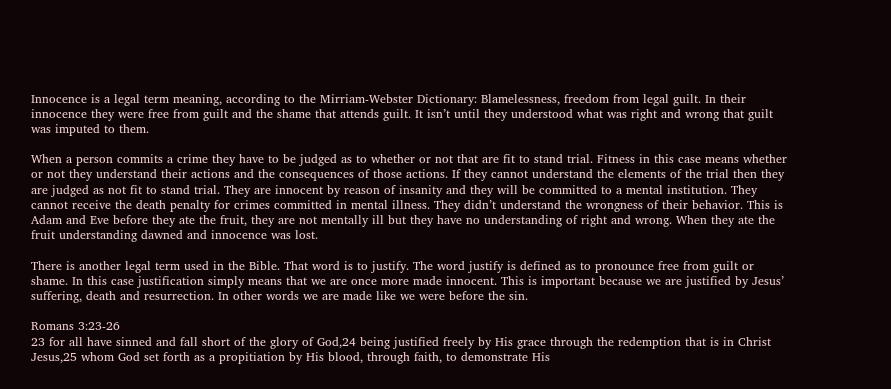Innocence is a legal term meaning, according to the Mirriam-Webster Dictionary: Blamelessness, freedom from legal guilt. In their innocence they were free from guilt and the shame that attends guilt. It isn’t until they understood what was right and wrong that guilt was imputed to them.

When a person commits a crime they have to be judged as to whether or not that are fit to stand trial. Fitness in this case means whether or not they understand their actions and the consequences of those actions. If they cannot understand the elements of the trial then they are judged as not fit to stand trial. They are innocent by reason of insanity and they will be committed to a mental institution. They cannot receive the death penalty for crimes committed in mental illness. They didn’t understand the wrongness of their behavior. This is Adam and Eve before they ate the fruit, they are not mentally ill but they have no understanding of right and wrong. When they ate the fruit understanding dawned and innocence was lost.

There is another legal term used in the Bible. That word is to justify. The word justify is defined as to pronounce free from guilt or shame. In this case justification simply means that we are once more made innocent. This is important because we are justified by Jesus’ suffering, death and resurrection. In other words we are made like we were before the sin.

Romans 3:23-26
23 for all have sinned and fall short of the glory of God,24 being justified freely by His grace through the redemption that is in Christ Jesus,25 whom God set forth as a propitiation by His blood, through faith, to demonstrate His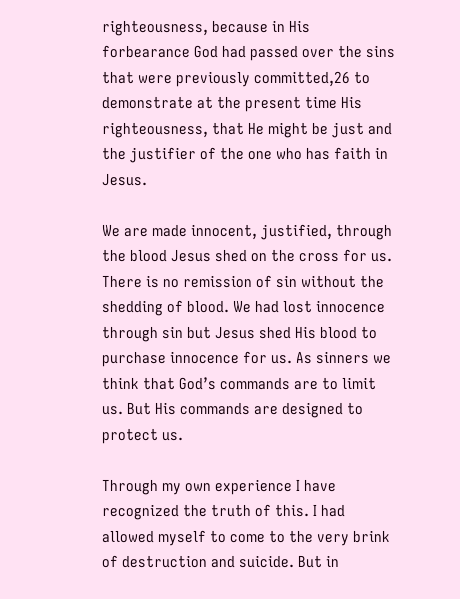righteousness, because in His forbearance God had passed over the sins that were previously committed,26 to demonstrate at the present time His righteousness, that He might be just and the justifier of the one who has faith in Jesus.

We are made innocent, justified, through the blood Jesus shed on the cross for us. There is no remission of sin without the shedding of blood. We had lost innocence through sin but Jesus shed His blood to purchase innocence for us. As sinners we think that God’s commands are to limit us. But His commands are designed to protect us.

Through my own experience I have recognized the truth of this. I had allowed myself to come to the very brink of destruction and suicide. But in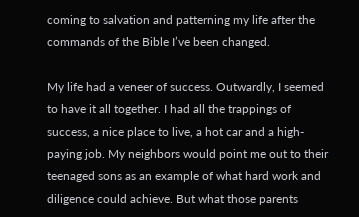coming to salvation and patterning my life after the commands of the Bible I’ve been changed.

My life had a veneer of success. Outwardly, I seemed to have it all together. I had all the trappings of success, a nice place to live, a hot car and a high-paying job. My neighbors would point me out to their teenaged sons as an example of what hard work and diligence could achieve. But what those parents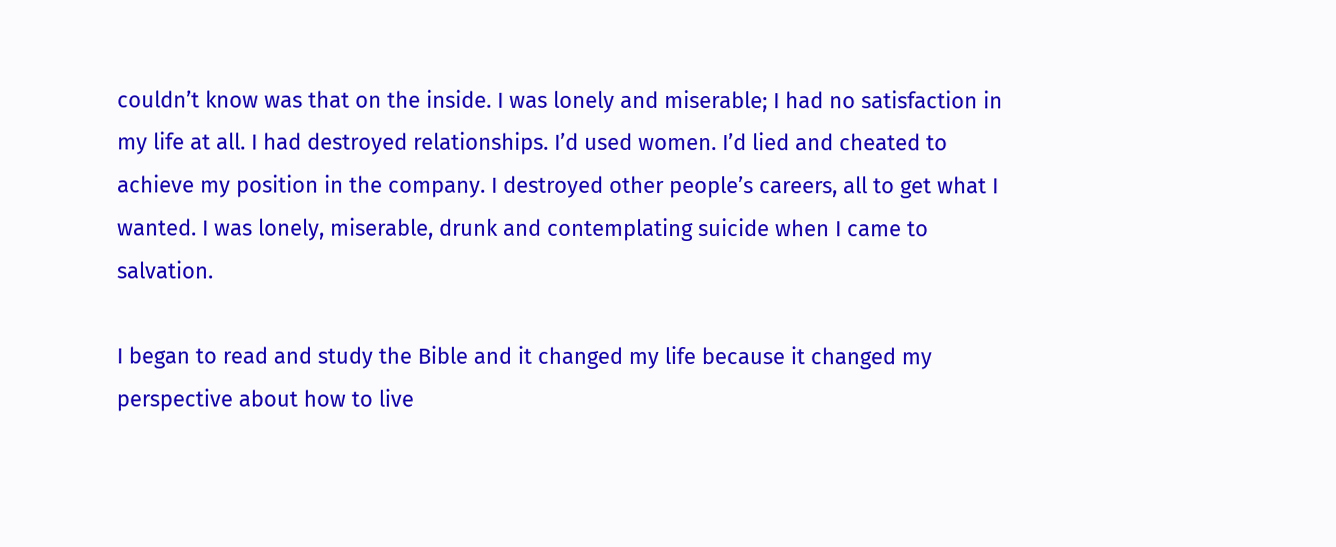couldn’t know was that on the inside. I was lonely and miserable; I had no satisfaction in my life at all. I had destroyed relationships. I’d used women. I’d lied and cheated to achieve my position in the company. I destroyed other people’s careers, all to get what I wanted. I was lonely, miserable, drunk and contemplating suicide when I came to salvation.

I began to read and study the Bible and it changed my life because it changed my perspective about how to live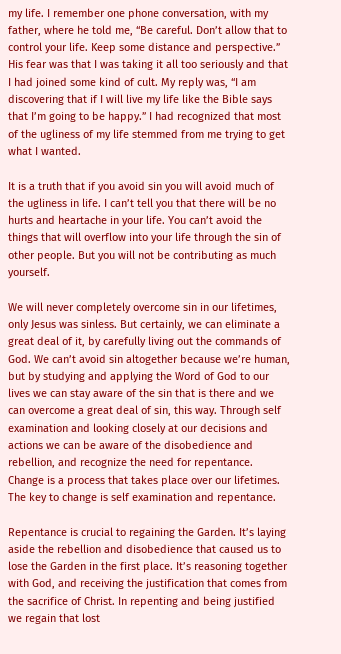my life. I remember one phone conversation, with my father, where he told me, “Be careful. Don’t allow that to control your life. Keep some distance and perspective.” His fear was that I was taking it all too seriously and that I had joined some kind of cult. My reply was, “I am discovering that if I will live my life like the Bible says that I’m going to be happy.” I had recognized that most of the ugliness of my life stemmed from me trying to get what I wanted.

It is a truth that if you avoid sin you will avoid much of the ugliness in life. I can’t tell you that there will be no hurts and heartache in your life. You can’t avoid the things that will overflow into your life through the sin of other people. But you will not be contributing as much yourself.

We will never completely overcome sin in our lifetimes, only Jesus was sinless. But certainly, we can eliminate a great deal of it, by carefully living out the commands of God. We can’t avoid sin altogether because we’re human, but by studying and applying the Word of God to our lives we can stay aware of the sin that is there and we can overcome a great deal of sin, this way. Through self examination and looking closely at our decisions and actions we can be aware of the disobedience and rebellion, and recognize the need for repentance. Change is a process that takes place over our lifetimes. The key to change is self examination and repentance.

Repentance is crucial to regaining the Garden. It’s laying aside the rebellion and disobedience that caused us to lose the Garden in the first place. It’s reasoning together with God, and receiving the justification that comes from the sacrifice of Christ. In repenting and being justified we regain that lost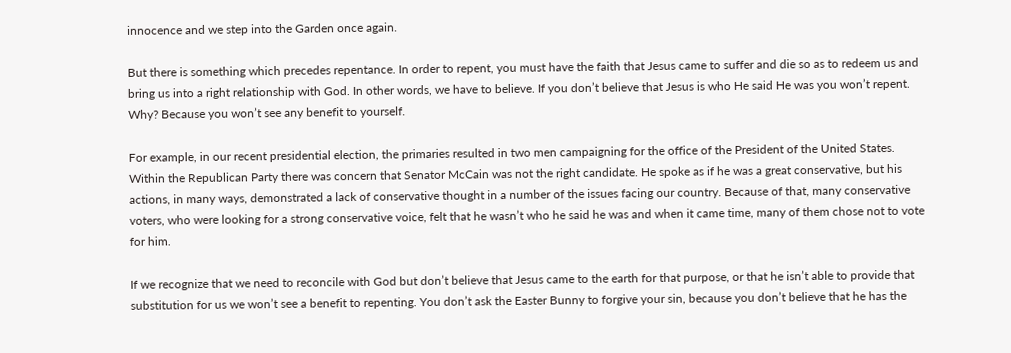innocence and we step into the Garden once again.

But there is something which precedes repentance. In order to repent, you must have the faith that Jesus came to suffer and die so as to redeem us and bring us into a right relationship with God. In other words, we have to believe. If you don’t believe that Jesus is who He said He was you won’t repent. Why? Because you won’t see any benefit to yourself.

For example, in our recent presidential election, the primaries resulted in two men campaigning for the office of the President of the United States. Within the Republican Party there was concern that Senator McCain was not the right candidate. He spoke as if he was a great conservative, but his actions, in many ways, demonstrated a lack of conservative thought in a number of the issues facing our country. Because of that, many conservative voters, who were looking for a strong conservative voice, felt that he wasn’t who he said he was and when it came time, many of them chose not to vote for him.

If we recognize that we need to reconcile with God but don’t believe that Jesus came to the earth for that purpose, or that he isn’t able to provide that substitution for us we won’t see a benefit to repenting. You don’t ask the Easter Bunny to forgive your sin, because you don’t believe that he has the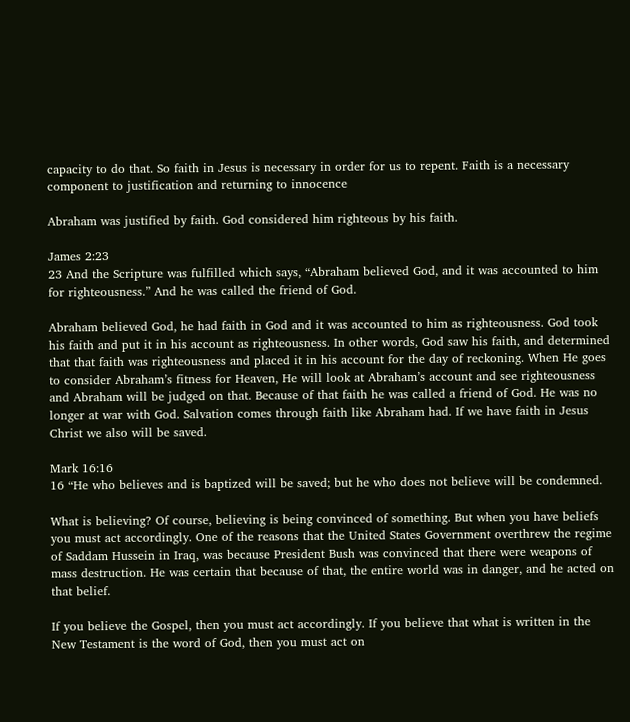capacity to do that. So faith in Jesus is necessary in order for us to repent. Faith is a necessary component to justification and returning to innocence

Abraham was justified by faith. God considered him righteous by his faith.

James 2:23
23 And the Scripture was fulfilled which says, “Abraham believed God, and it was accounted to him for righteousness.” And he was called the friend of God.

Abraham believed God, he had faith in God and it was accounted to him as righteousness. God took his faith and put it in his account as righteousness. In other words, God saw his faith, and determined that that faith was righteousness and placed it in his account for the day of reckoning. When He goes to consider Abraham’s fitness for Heaven, He will look at Abraham’s account and see righteousness and Abraham will be judged on that. Because of that faith he was called a friend of God. He was no longer at war with God. Salvation comes through faith like Abraham had. If we have faith in Jesus Christ we also will be saved.

Mark 16:16
16 “He who believes and is baptized will be saved; but he who does not believe will be condemned.

What is believing? Of course, believing is being convinced of something. But when you have beliefs you must act accordingly. One of the reasons that the United States Government overthrew the regime of Saddam Hussein in Iraq, was because President Bush was convinced that there were weapons of mass destruction. He was certain that because of that, the entire world was in danger, and he acted on that belief.

If you believe the Gospel, then you must act accordingly. If you believe that what is written in the New Testament is the word of God, then you must act on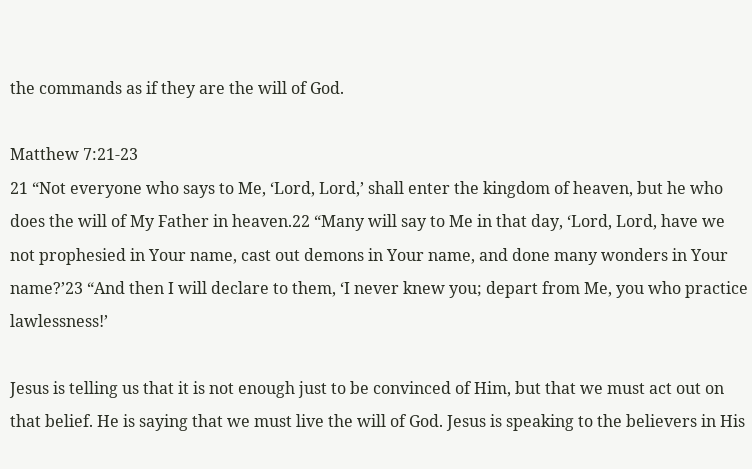the commands as if they are the will of God.

Matthew 7:21-23
21 “Not everyone who says to Me, ‘Lord, Lord,’ shall enter the kingdom of heaven, but he who does the will of My Father in heaven.22 “Many will say to Me in that day, ‘Lord, Lord, have we not prophesied in Your name, cast out demons in Your name, and done many wonders in Your name?’23 “And then I will declare to them, ‘I never knew you; depart from Me, you who practice lawlessness!’

Jesus is telling us that it is not enough just to be convinced of Him, but that we must act out on that belief. He is saying that we must live the will of God. Jesus is speaking to the believers in His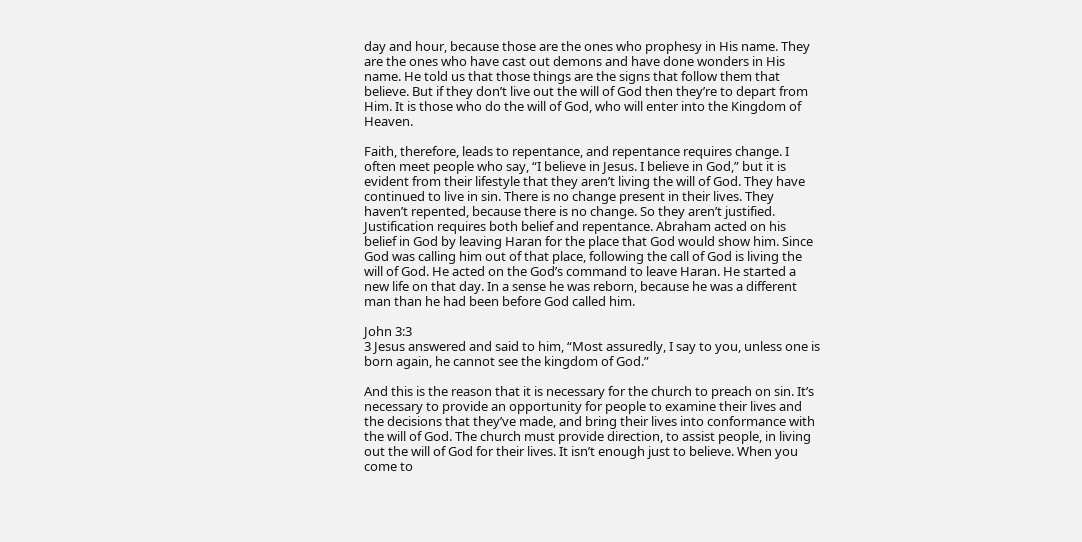day and hour, because those are the ones who prophesy in His name. They are the ones who have cast out demons and have done wonders in His name. He told us that those things are the signs that follow them that believe. But if they don’t live out the will of God then they’re to depart from Him. It is those who do the will of God, who will enter into the Kingdom of Heaven.

Faith, therefore, leads to repentance, and repentance requires change. I often meet people who say, “I believe in Jesus. I believe in God,” but it is evident from their lifestyle that they aren’t living the will of God. They have continued to live in sin. There is no change present in their lives. They haven’t repented, because there is no change. So they aren’t justified. Justification requires both belief and repentance. Abraham acted on his belief in God by leaving Haran for the place that God would show him. Since God was calling him out of that place, following the call of God is living the will of God. He acted on the God’s command to leave Haran. He started a new life on that day. In a sense he was reborn, because he was a different man than he had been before God called him.

John 3:3
3 Jesus answered and said to him, “Most assuredly, I say to you, unless one is born again, he cannot see the kingdom of God.”

And this is the reason that it is necessary for the church to preach on sin. It’s necessary to provide an opportunity for people to examine their lives and the decisions that they’ve made, and bring their lives into conformance with the will of God. The church must provide direction, to assist people, in living out the will of God for their lives. It isn’t enough just to believe. When you come to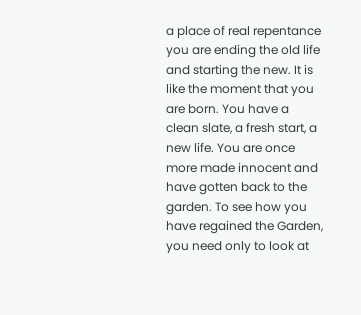a place of real repentance you are ending the old life and starting the new. It is like the moment that you are born. You have a clean slate, a fresh start, a new life. You are once more made innocent and have gotten back to the garden. To see how you have regained the Garden, you need only to look at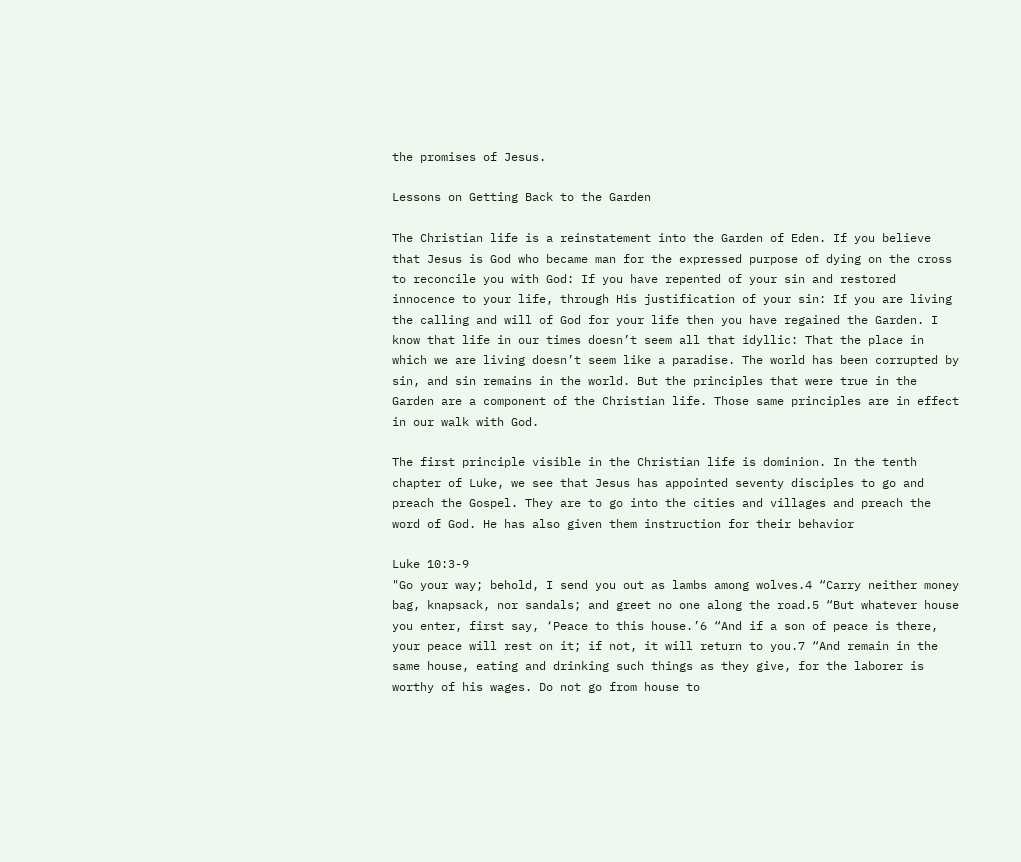the promises of Jesus.

Lessons on Getting Back to the Garden

The Christian life is a reinstatement into the Garden of Eden. If you believe that Jesus is God who became man for the expressed purpose of dying on the cross to reconcile you with God: If you have repented of your sin and restored innocence to your life, through His justification of your sin: If you are living the calling and will of God for your life then you have regained the Garden. I know that life in our times doesn’t seem all that idyllic: That the place in which we are living doesn’t seem like a paradise. The world has been corrupted by sin, and sin remains in the world. But the principles that were true in the Garden are a component of the Christian life. Those same principles are in effect in our walk with God.

The first principle visible in the Christian life is dominion. In the tenth chapter of Luke, we see that Jesus has appointed seventy disciples to go and preach the Gospel. They are to go into the cities and villages and preach the word of God. He has also given them instruction for their behavior

Luke 10:3-9
"Go your way; behold, I send you out as lambs among wolves.4 “Carry neither money bag, knapsack, nor sandals; and greet no one along the road.5 “But whatever house you enter, first say, ‘Peace to this house.’6 “And if a son of peace is there, your peace will rest on it; if not, it will return to you.7 “And remain in the same house, eating and drinking such things as they give, for the laborer is worthy of his wages. Do not go from house to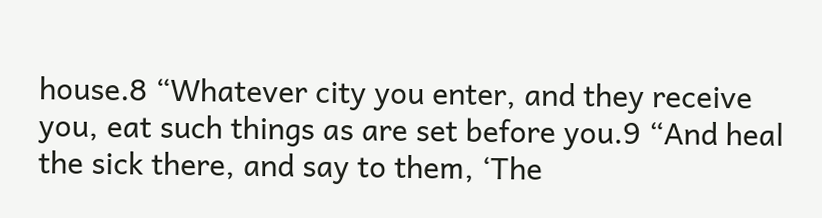house.8 “Whatever city you enter, and they receive you, eat such things as are set before you.9 “And heal the sick there, and say to them, ‘The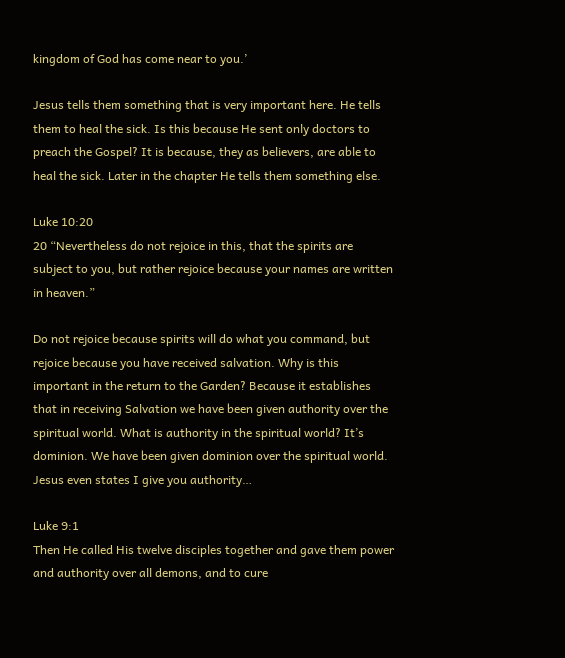kingdom of God has come near to you.’

Jesus tells them something that is very important here. He tells them to heal the sick. Is this because He sent only doctors to preach the Gospel? It is because, they as believers, are able to heal the sick. Later in the chapter He tells them something else.

Luke 10:20
20 “Nevertheless do not rejoice in this, that the spirits are subject to you, but rather rejoice because your names are written in heaven.”

Do not rejoice because spirits will do what you command, but rejoice because you have received salvation. Why is this important in the return to the Garden? Because it establishes that in receiving Salvation we have been given authority over the spiritual world. What is authority in the spiritual world? It’s dominion. We have been given dominion over the spiritual world. Jesus even states I give you authority…

Luke 9:1
Then He called His twelve disciples together and gave them power and authority over all demons, and to cure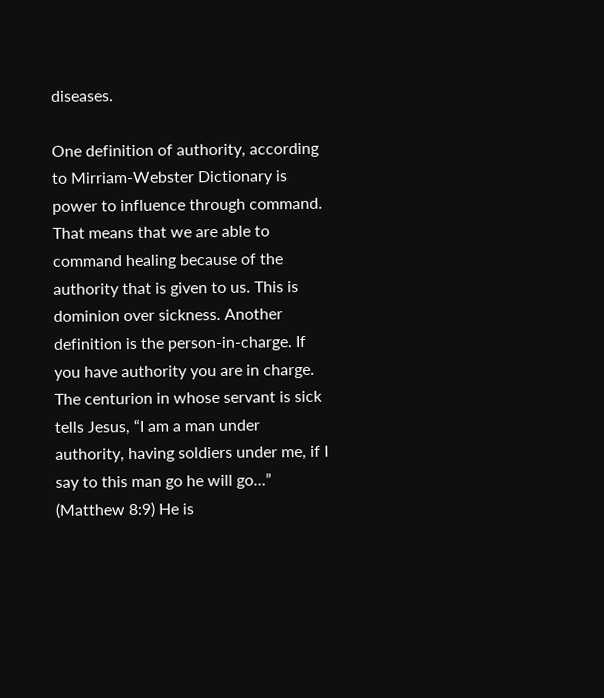diseases.

One definition of authority, according to Mirriam-Webster Dictionary is power to influence through command. That means that we are able to command healing because of the authority that is given to us. This is dominion over sickness. Another definition is the person-in-charge. If you have authority you are in charge. The centurion in whose servant is sick tells Jesus, “I am a man under authority, having soldiers under me, if I say to this man go he will go…” (Matthew 8:9) He is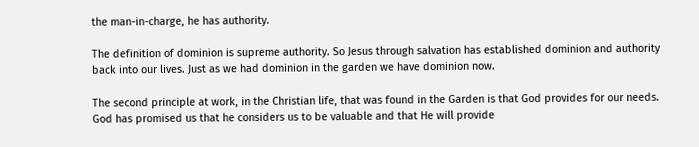the man-in-charge, he has authority.

The definition of dominion is supreme authority. So Jesus through salvation has established dominion and authority back into our lives. Just as we had dominion in the garden we have dominion now.

The second principle at work, in the Christian life, that was found in the Garden is that God provides for our needs. God has promised us that he considers us to be valuable and that He will provide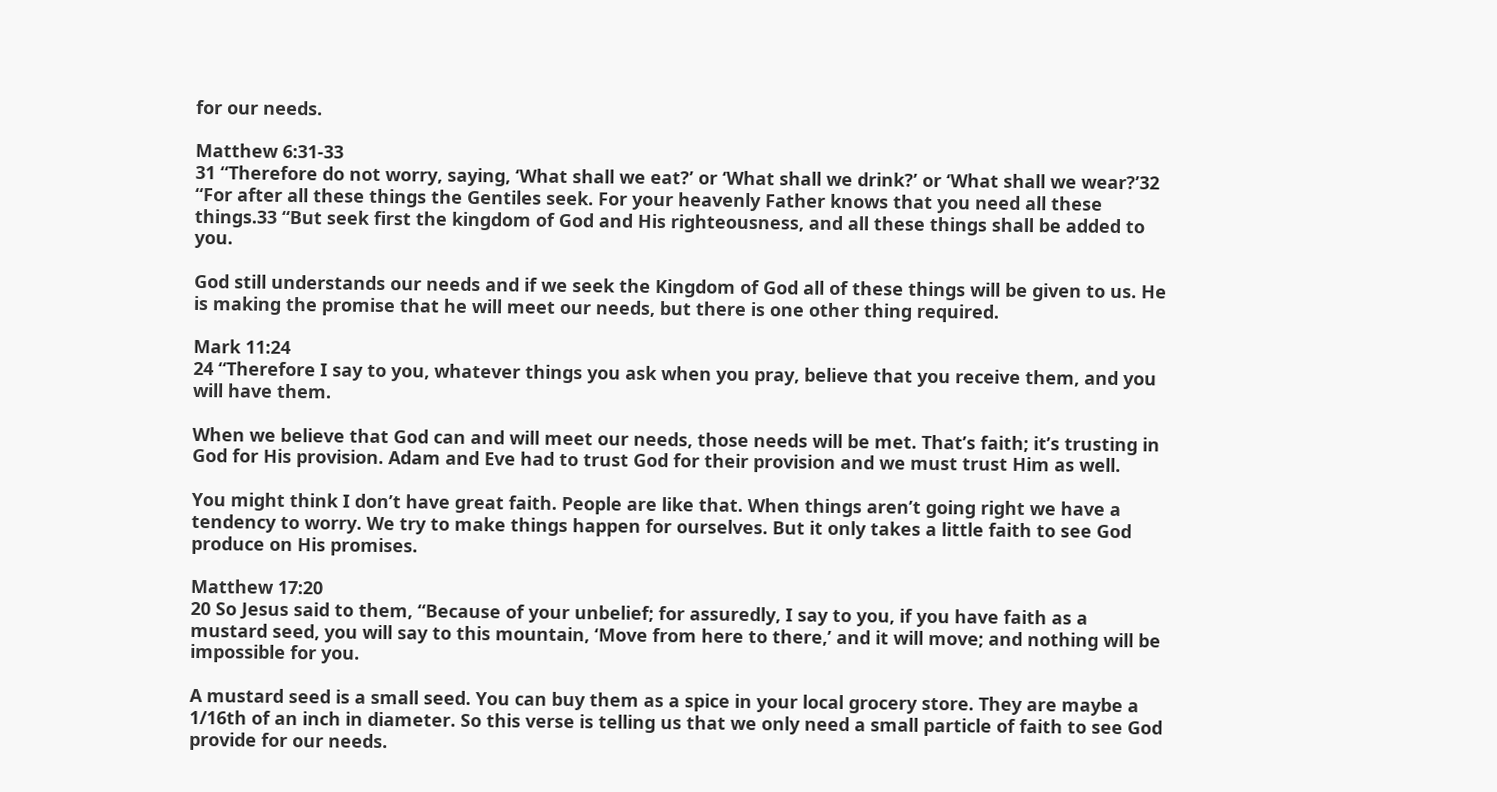for our needs.

Matthew 6:31-33
31 “Therefore do not worry, saying, ‘What shall we eat?’ or ‘What shall we drink?’ or ‘What shall we wear?’32 “For after all these things the Gentiles seek. For your heavenly Father knows that you need all these things.33 “But seek first the kingdom of God and His righteousness, and all these things shall be added to you.

God still understands our needs and if we seek the Kingdom of God all of these things will be given to us. He is making the promise that he will meet our needs, but there is one other thing required.

Mark 11:24
24 “Therefore I say to you, whatever things you ask when you pray, believe that you receive them, and you will have them.

When we believe that God can and will meet our needs, those needs will be met. That’s faith; it’s trusting in God for His provision. Adam and Eve had to trust God for their provision and we must trust Him as well.

You might think I don’t have great faith. People are like that. When things aren’t going right we have a tendency to worry. We try to make things happen for ourselves. But it only takes a little faith to see God produce on His promises.

Matthew 17:20
20 So Jesus said to them, “Because of your unbelief; for assuredly, I say to you, if you have faith as a mustard seed, you will say to this mountain, ‘Move from here to there,’ and it will move; and nothing will be impossible for you.

A mustard seed is a small seed. You can buy them as a spice in your local grocery store. They are maybe a 1/16th of an inch in diameter. So this verse is telling us that we only need a small particle of faith to see God provide for our needs.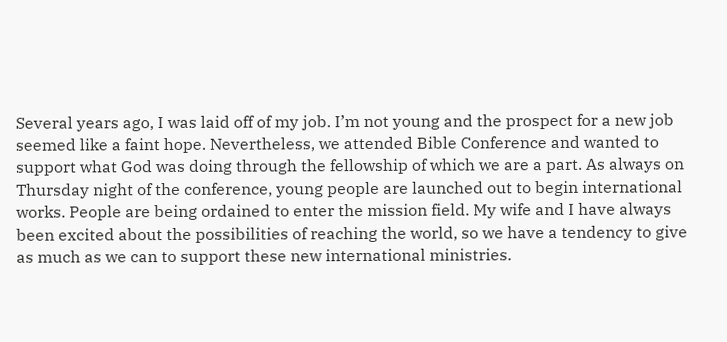Several years ago, I was laid off of my job. I’m not young and the prospect for a new job seemed like a faint hope. Nevertheless, we attended Bible Conference and wanted to support what God was doing through the fellowship of which we are a part. As always on Thursday night of the conference, young people are launched out to begin international works. People are being ordained to enter the mission field. My wife and I have always been excited about the possibilities of reaching the world, so we have a tendency to give as much as we can to support these new international ministries.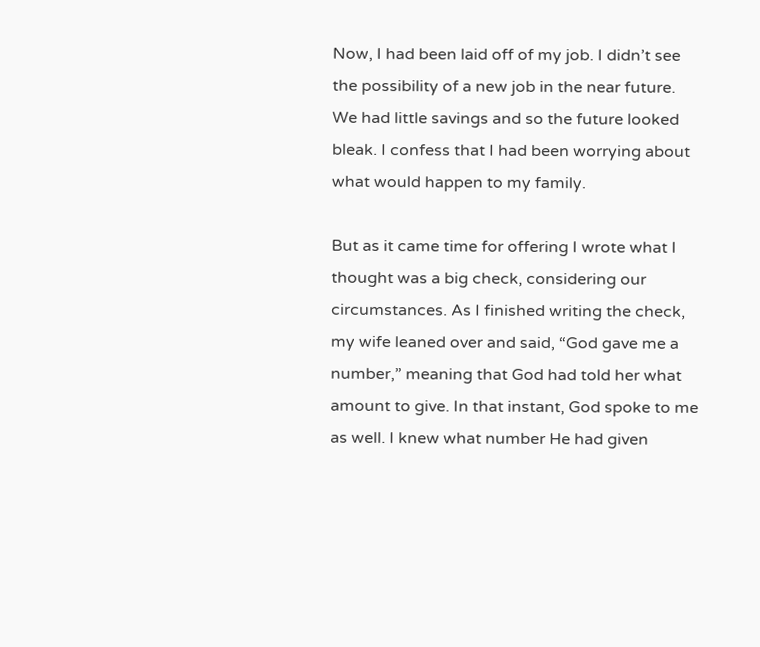Now, I had been laid off of my job. I didn’t see the possibility of a new job in the near future. We had little savings and so the future looked bleak. I confess that I had been worrying about what would happen to my family.

But as it came time for offering I wrote what I thought was a big check, considering our circumstances. As I finished writing the check, my wife leaned over and said, “God gave me a number,” meaning that God had told her what amount to give. In that instant, God spoke to me as well. I knew what number He had given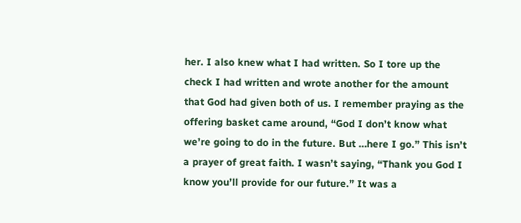her. I also knew what I had written. So I tore up the check I had written and wrote another for the amount that God had given both of us. I remember praying as the offering basket came around, “God I don’t know what we’re going to do in the future. But …here I go.” This isn’t a prayer of great faith. I wasn’t saying, “Thank you God I know you’ll provide for our future.” It was a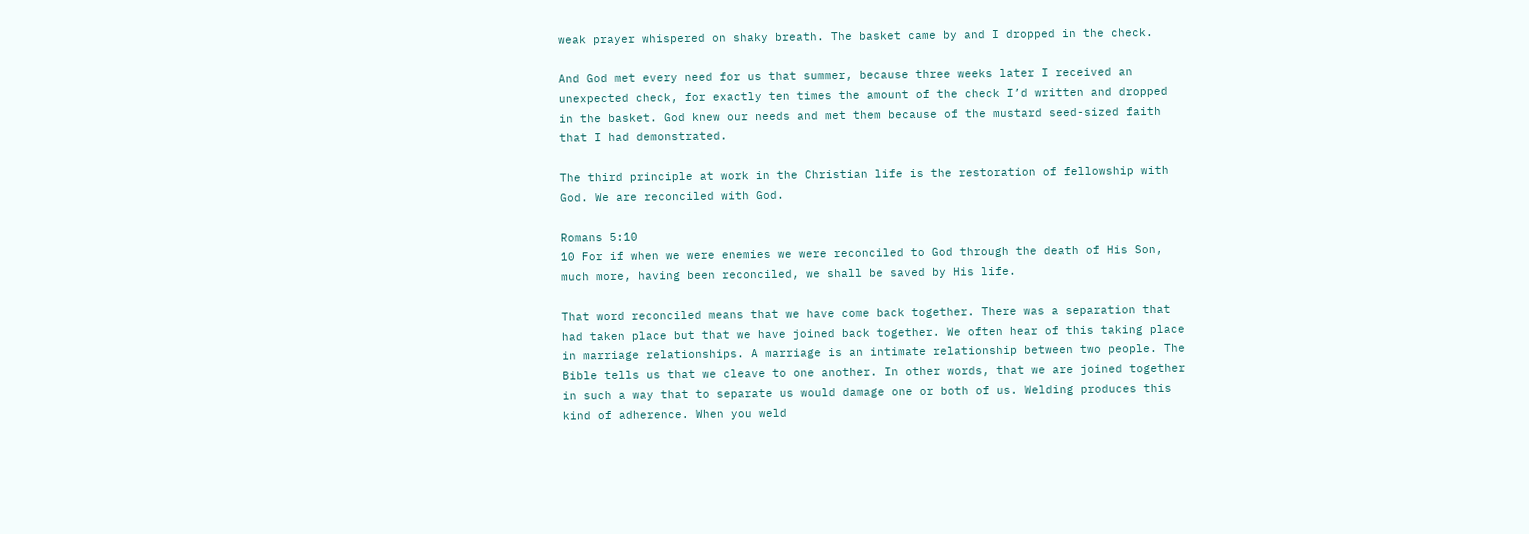weak prayer whispered on shaky breath. The basket came by and I dropped in the check.

And God met every need for us that summer, because three weeks later I received an unexpected check, for exactly ten times the amount of the check I’d written and dropped in the basket. God knew our needs and met them because of the mustard seed-sized faith that I had demonstrated.

The third principle at work in the Christian life is the restoration of fellowship with God. We are reconciled with God.

Romans 5:10
10 For if when we were enemies we were reconciled to God through the death of His Son, much more, having been reconciled, we shall be saved by His life.

That word reconciled means that we have come back together. There was a separation that had taken place but that we have joined back together. We often hear of this taking place in marriage relationships. A marriage is an intimate relationship between two people. The Bible tells us that we cleave to one another. In other words, that we are joined together in such a way that to separate us would damage one or both of us. Welding produces this kind of adherence. When you weld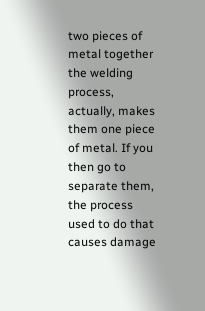two pieces of metal together the welding process, actually, makes them one piece of metal. If you then go to separate them, the process used to do that causes damage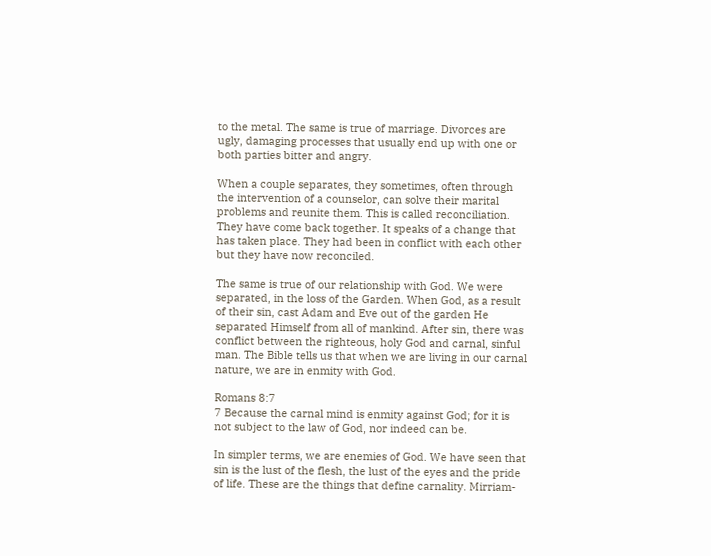to the metal. The same is true of marriage. Divorces are ugly, damaging processes that usually end up with one or both parties bitter and angry.

When a couple separates, they sometimes, often through the intervention of a counselor, can solve their marital problems and reunite them. This is called reconciliation. They have come back together. It speaks of a change that has taken place. They had been in conflict with each other but they have now reconciled.

The same is true of our relationship with God. We were separated, in the loss of the Garden. When God, as a result of their sin, cast Adam and Eve out of the garden He separated Himself from all of mankind. After sin, there was conflict between the righteous, holy God and carnal, sinful man. The Bible tells us that when we are living in our carnal nature, we are in enmity with God.

Romans 8:7
7 Because the carnal mind is enmity against God; for it is not subject to the law of God, nor indeed can be.

In simpler terms, we are enemies of God. We have seen that sin is the lust of the flesh, the lust of the eyes and the pride of life. These are the things that define carnality. Mirriam-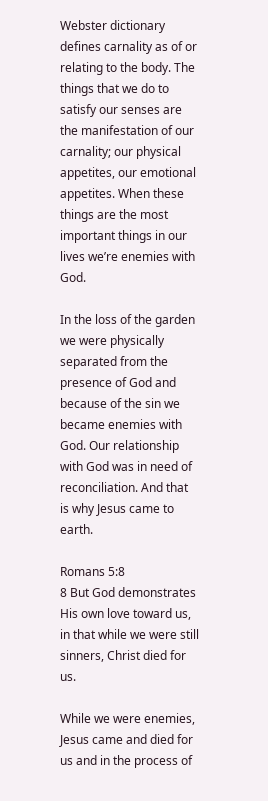Webster dictionary defines carnality as of or relating to the body. The things that we do to satisfy our senses are the manifestation of our carnality; our physical appetites, our emotional appetites. When these things are the most important things in our lives we’re enemies with God.

In the loss of the garden we were physically separated from the presence of God and because of the sin we became enemies with God. Our relationship with God was in need of reconciliation. And that is why Jesus came to earth.

Romans 5:8
8 But God demonstrates His own love toward us, in that while we were still sinners, Christ died for us.

While we were enemies, Jesus came and died for us and in the process of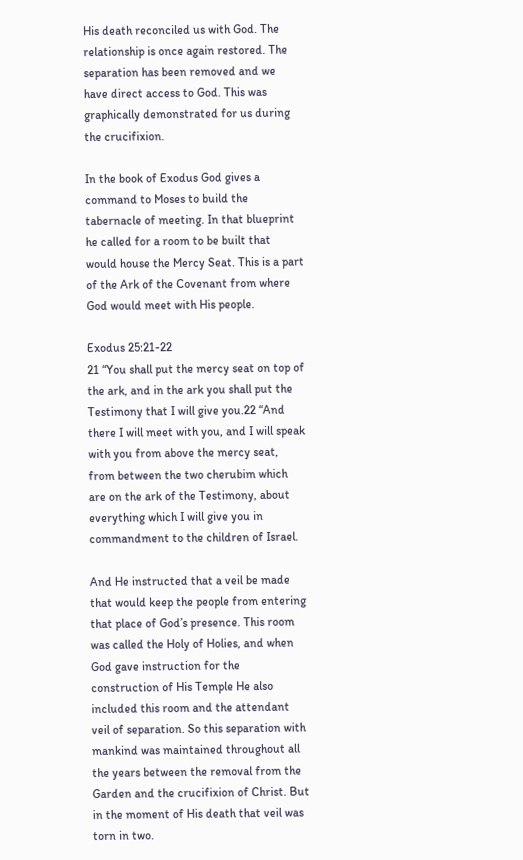His death reconciled us with God. The relationship is once again restored. The separation has been removed and we have direct access to God. This was graphically demonstrated for us during the crucifixion.

In the book of Exodus God gives a command to Moses to build the tabernacle of meeting. In that blueprint he called for a room to be built that would house the Mercy Seat. This is a part of the Ark of the Covenant from where God would meet with His people.

Exodus 25:21-22
21 “You shall put the mercy seat on top of the ark, and in the ark you shall put the Testimony that I will give you.22 “And there I will meet with you, and I will speak with you from above the mercy seat, from between the two cherubim which are on the ark of the Testimony, about everything which I will give you in commandment to the children of Israel.

And He instructed that a veil be made that would keep the people from entering that place of God’s presence. This room was called the Holy of Holies, and when God gave instruction for the construction of His Temple He also included this room and the attendant veil of separation. So this separation with mankind was maintained throughout all the years between the removal from the Garden and the crucifixion of Christ. But in the moment of His death that veil was torn in two.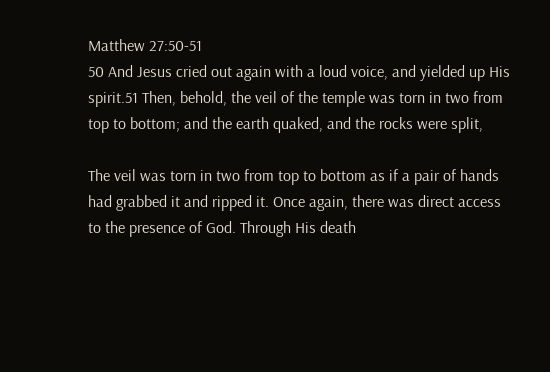Matthew 27:50-51
50 And Jesus cried out again with a loud voice, and yielded up His spirit.51 Then, behold, the veil of the temple was torn in two from top to bottom; and the earth quaked, and the rocks were split,

The veil was torn in two from top to bottom as if a pair of hands had grabbed it and ripped it. Once again, there was direct access to the presence of God. Through His death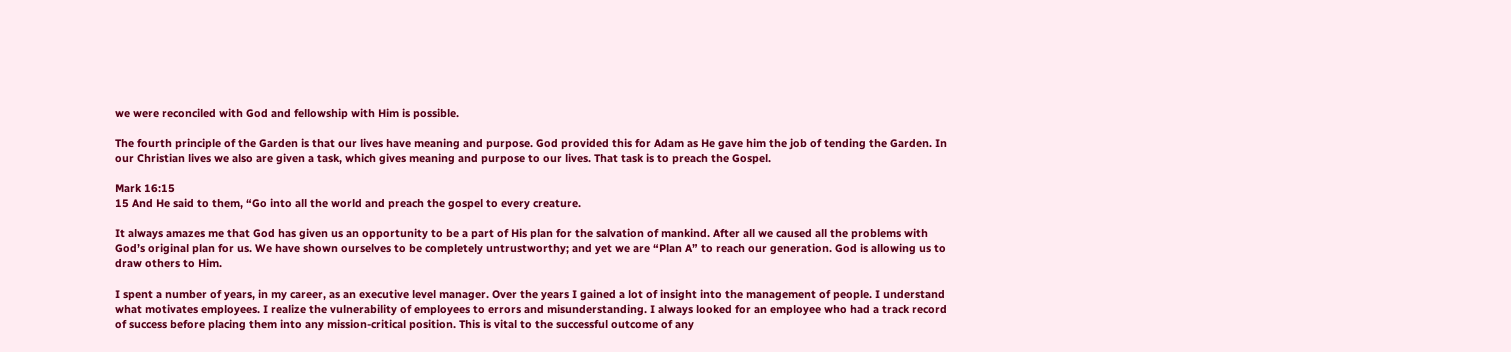we were reconciled with God and fellowship with Him is possible.

The fourth principle of the Garden is that our lives have meaning and purpose. God provided this for Adam as He gave him the job of tending the Garden. In our Christian lives we also are given a task, which gives meaning and purpose to our lives. That task is to preach the Gospel.

Mark 16:15
15 And He said to them, “Go into all the world and preach the gospel to every creature.

It always amazes me that God has given us an opportunity to be a part of His plan for the salvation of mankind. After all we caused all the problems with God’s original plan for us. We have shown ourselves to be completely untrustworthy; and yet we are “Plan A” to reach our generation. God is allowing us to draw others to Him.

I spent a number of years, in my career, as an executive level manager. Over the years I gained a lot of insight into the management of people. I understand what motivates employees. I realize the vulnerability of employees to errors and misunderstanding. I always looked for an employee who had a track record of success before placing them into any mission-critical position. This is vital to the successful outcome of any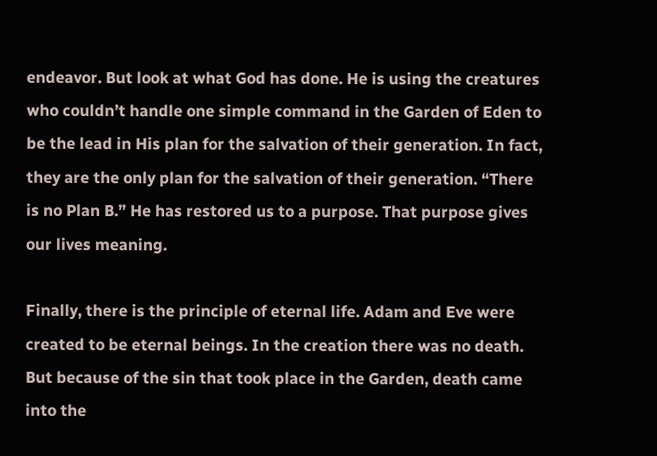endeavor. But look at what God has done. He is using the creatures who couldn’t handle one simple command in the Garden of Eden to be the lead in His plan for the salvation of their generation. In fact, they are the only plan for the salvation of their generation. “There is no Plan B.” He has restored us to a purpose. That purpose gives our lives meaning.

Finally, there is the principle of eternal life. Adam and Eve were created to be eternal beings. In the creation there was no death. But because of the sin that took place in the Garden, death came into the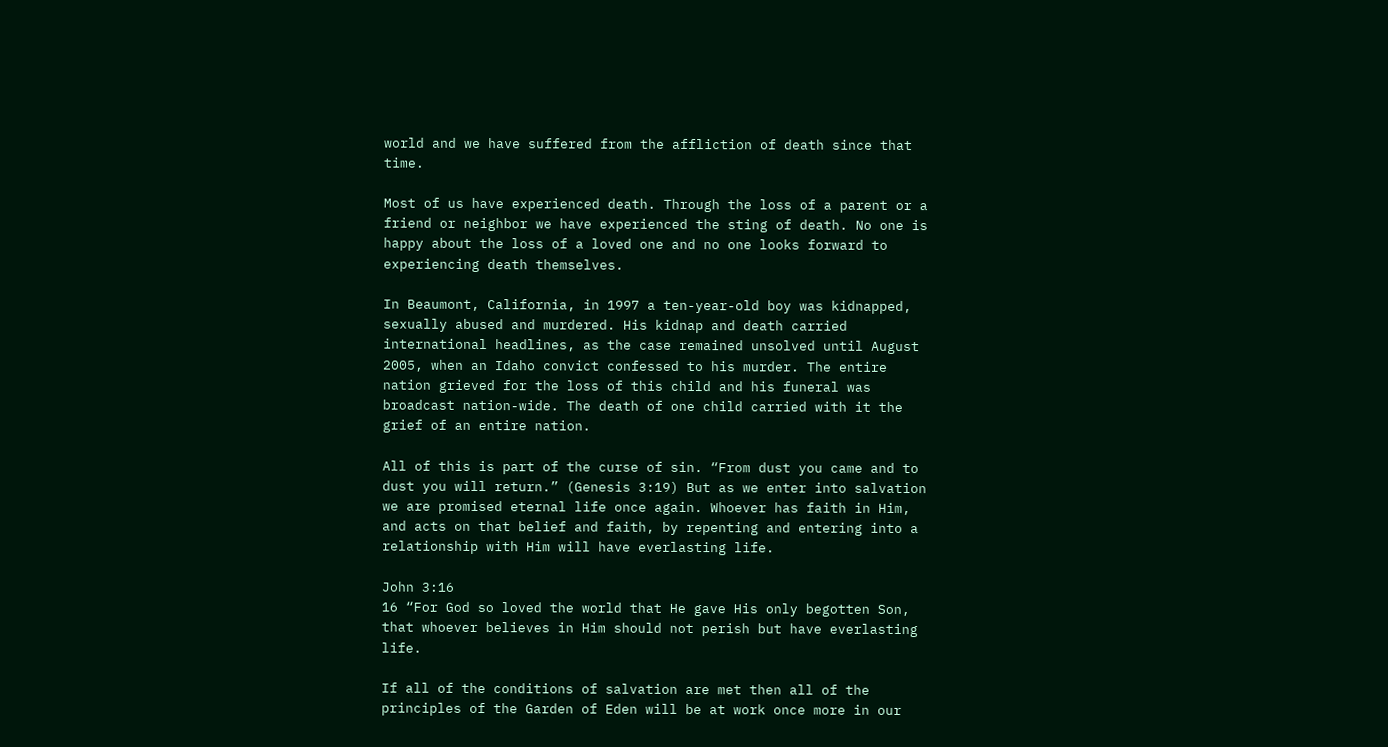world and we have suffered from the affliction of death since that time.

Most of us have experienced death. Through the loss of a parent or a friend or neighbor we have experienced the sting of death. No one is happy about the loss of a loved one and no one looks forward to experiencing death themselves.

In Beaumont, California, in 1997 a ten-year-old boy was kidnapped, sexually abused and murdered. His kidnap and death carried international headlines, as the case remained unsolved until August 2005, when an Idaho convict confessed to his murder. The entire nation grieved for the loss of this child and his funeral was broadcast nation-wide. The death of one child carried with it the grief of an entire nation.

All of this is part of the curse of sin. “From dust you came and to dust you will return.” (Genesis 3:19) But as we enter into salvation we are promised eternal life once again. Whoever has faith in Him, and acts on that belief and faith, by repenting and entering into a relationship with Him will have everlasting life.

John 3:16
16 “For God so loved the world that He gave His only begotten Son, that whoever believes in Him should not perish but have everlasting life.

If all of the conditions of salvation are met then all of the principles of the Garden of Eden will be at work once more in our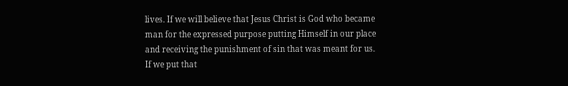lives. If we will believe that Jesus Christ is God who became man for the expressed purpose putting Himself in our place and receiving the punishment of sin that was meant for us. If we put that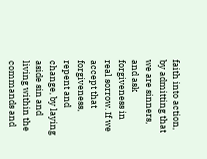faith into action, by admitting that we are sinners, and ask forgiveness in real sorrow. If we accept that forgiveness, repent and change, by laying aside sin and living within the commands and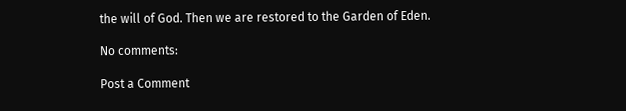the will of God. Then we are restored to the Garden of Eden.

No comments:

Post a Comment